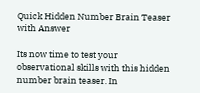Quick Hidden Number Brain Teaser with Answer

Its now time to test your observational skills with this hidden number brain teaser. In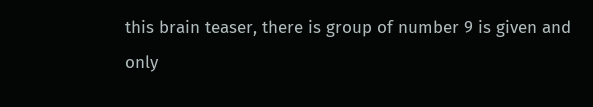this brain teaser, there is group of number 9 is given and only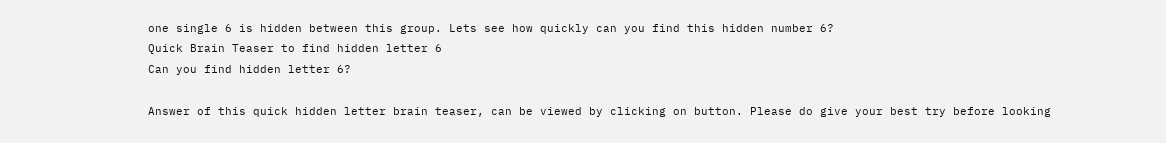one single 6 is hidden between this group. Lets see how quickly can you find this hidden number 6?
Quick Brain Teaser to find hidden letter 6
Can you find hidden letter 6?

Answer of this quick hidden letter brain teaser, can be viewed by clicking on button. Please do give your best try before looking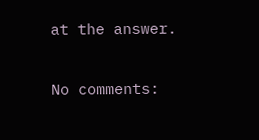at the answer.

No comments: